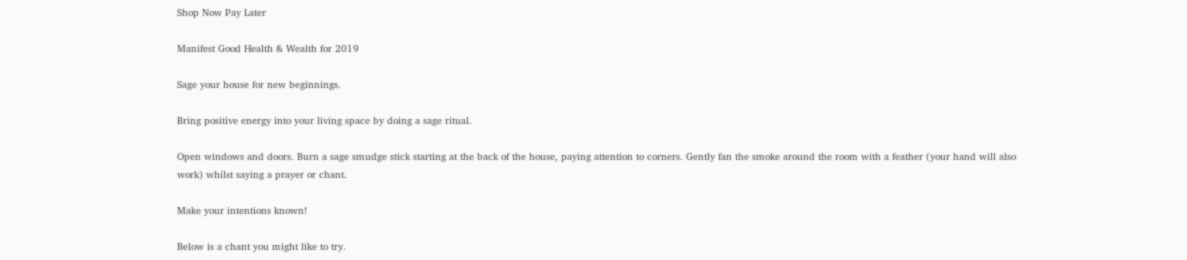Shop Now Pay Later

Manifest Good Health & Wealth for 2019

Sage your house for new beginnings.

Bring positive energy into your living space by doing a sage ritual.

Open windows and doors. Burn a sage smudge stick starting at the back of the house, paying attention to corners. Gently fan the smoke around the room with a feather (your hand will also work) whilst saying a prayer or chant.

Make your intentions known!

Below is a chant you might like to try.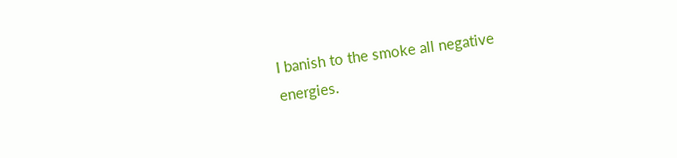I banish to the smoke all negative energies.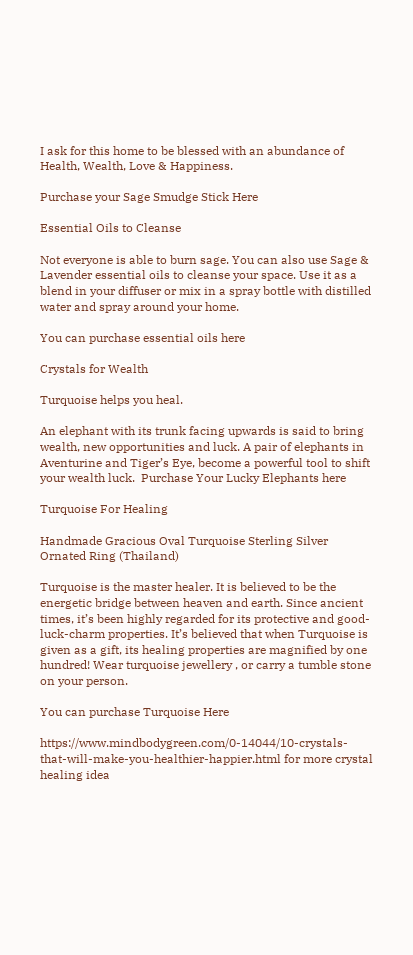I ask for this home to be blessed with an abundance of Health, Wealth, Love & Happiness.

Purchase your Sage Smudge Stick Here

Essential Oils to Cleanse

Not everyone is able to burn sage. You can also use Sage & Lavender essential oils to cleanse your space. Use it as a blend in your diffuser or mix in a spray bottle with distilled water and spray around your home.

You can purchase essential oils here

Crystals for Wealth

Turquoise helps you heal.

An elephant with its trunk facing upwards is said to bring wealth, new opportunities and luck. A pair of elephants in Aventurine and Tiger’s Eye, become a powerful tool to shift your wealth luck.  Purchase Your Lucky Elephants here

Turquoise For Healing

Handmade Gracious Oval Turquoise Sterling Silver Ornated Ring (Thailand)

Turquoise is the master healer. It is believed to be the energetic bridge between heaven and earth. Since ancient times, it’s been highly regarded for its protective and good-luck-charm properties. It’s believed that when Turquoise is given as a gift, its healing properties are magnified by one hundred! Wear turquoise jewellery , or carry a tumble stone on your person.

You can purchase Turquoise Here

https://www.mindbodygreen.com/0-14044/10-crystals-that-will-make-you-healthier-happier.html for more crystal healing idea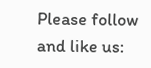Please follow and like us: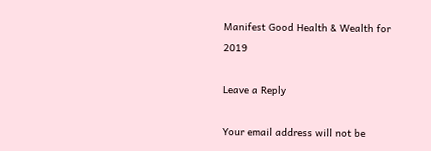Manifest Good Health & Wealth for 2019

Leave a Reply

Your email address will not be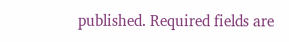published. Required fields are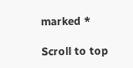marked *

Scroll to top